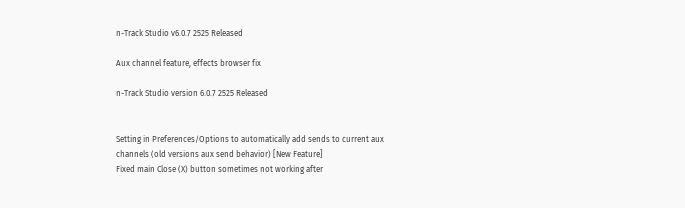n-Track Studio v6.0.7 2525 Released

Aux channel feature, effects browser fix

n-Track Studio version 6.0.7 2525 Released


Setting in Preferences/Options to automatically add sends to current aux channels (old versions aux send behavior) [New Feature]
Fixed main Close (X) button sometimes not working after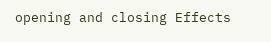opening and closing Effects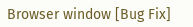Browser window [Bug Fix]